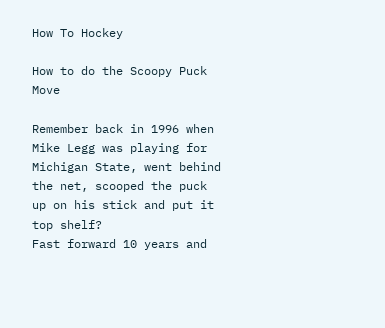How To Hockey

How to do the Scoopy Puck Move

Remember back in 1996 when Mike Legg was playing for Michigan State, went behind the net, scooped the puck up on his stick and put it top shelf?
Fast forward 10 years and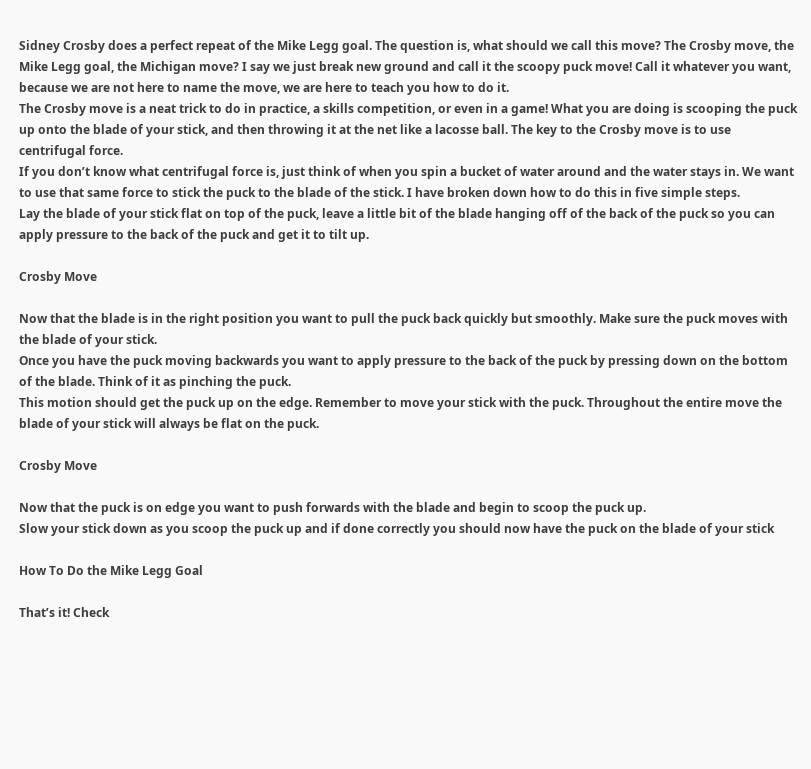Sidney Crosby does a perfect repeat of the Mike Legg goal. The question is, what should we call this move? The Crosby move, the Mike Legg goal, the Michigan move? I say we just break new ground and call it the scoopy puck move! Call it whatever you want, because we are not here to name the move, we are here to teach you how to do it.
The Crosby move is a neat trick to do in practice, a skills competition, or even in a game! What you are doing is scooping the puck up onto the blade of your stick, and then throwing it at the net like a lacosse ball. The key to the Crosby move is to use centrifugal force.
If you don’t know what centrifugal force is, just think of when you spin a bucket of water around and the water stays in. We want to use that same force to stick the puck to the blade of the stick. I have broken down how to do this in five simple steps.
Lay the blade of your stick flat on top of the puck, leave a little bit of the blade hanging off of the back of the puck so you can apply pressure to the back of the puck and get it to tilt up.

Crosby Move

Now that the blade is in the right position you want to pull the puck back quickly but smoothly. Make sure the puck moves with the blade of your stick.
Once you have the puck moving backwards you want to apply pressure to the back of the puck by pressing down on the bottom of the blade. Think of it as pinching the puck.
This motion should get the puck up on the edge. Remember to move your stick with the puck. Throughout the entire move the blade of your stick will always be flat on the puck.

Crosby Move

Now that the puck is on edge you want to push forwards with the blade and begin to scoop the puck up.
Slow your stick down as you scoop the puck up and if done correctly you should now have the puck on the blade of your stick

How To Do the Mike Legg Goal

That’s it! Check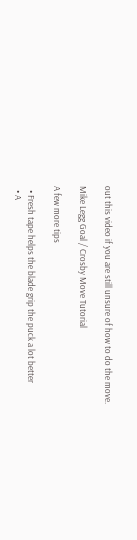out this video if you are still unsure of how to do the move.

Mike Legg Goal / Crosby Move Tutorial

A few more tips

  • Fresh tape helps the blade grip the puck a lot better
  • A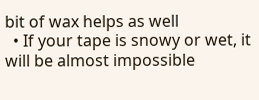bit of wax helps as well
  • If your tape is snowy or wet, it will be almost impossible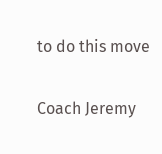to do this move

Coach Jeremy